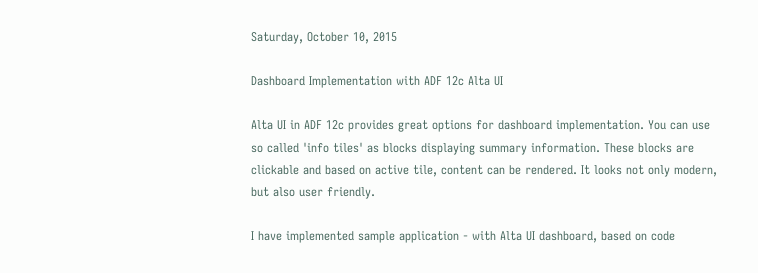Saturday, October 10, 2015

Dashboard Implementation with ADF 12c Alta UI

Alta UI in ADF 12c provides great options for dashboard implementation. You can use so called 'info tiles' as blocks displaying summary information. These blocks are clickable and based on active tile, content can be rendered. It looks not only modern, but also user friendly.

I have implemented sample application - with Alta UI dashboard, based on code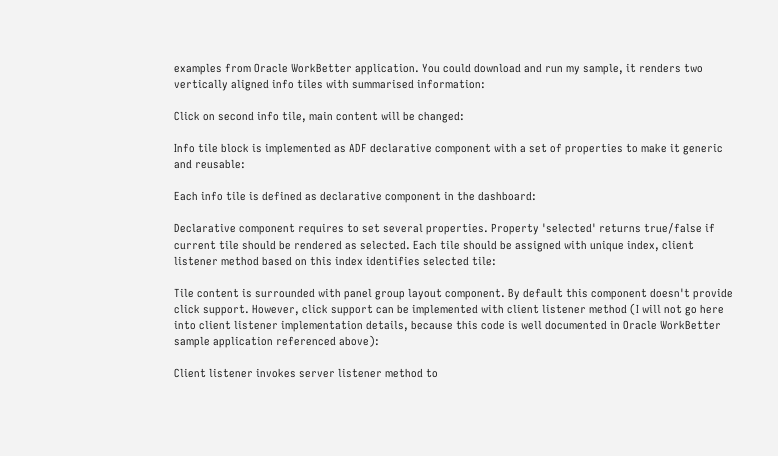examples from Oracle WorkBetter application. You could download and run my sample, it renders two vertically aligned info tiles with summarised information:

Click on second info tile, main content will be changed:

Info tile block is implemented as ADF declarative component with a set of properties to make it generic and reusable:

Each info tile is defined as declarative component in the dashboard:

Declarative component requires to set several properties. Property 'selected' returns true/false if current tile should be rendered as selected. Each tile should be assigned with unique index, client listener method based on this index identifies selected tile:

Tile content is surrounded with panel group layout component. By default this component doesn't provide click support. However, click support can be implemented with client listener method (I will not go here into client listener implementation details, because this code is well documented in Oracle WorkBetter sample application referenced above):

Client listener invokes server listener method to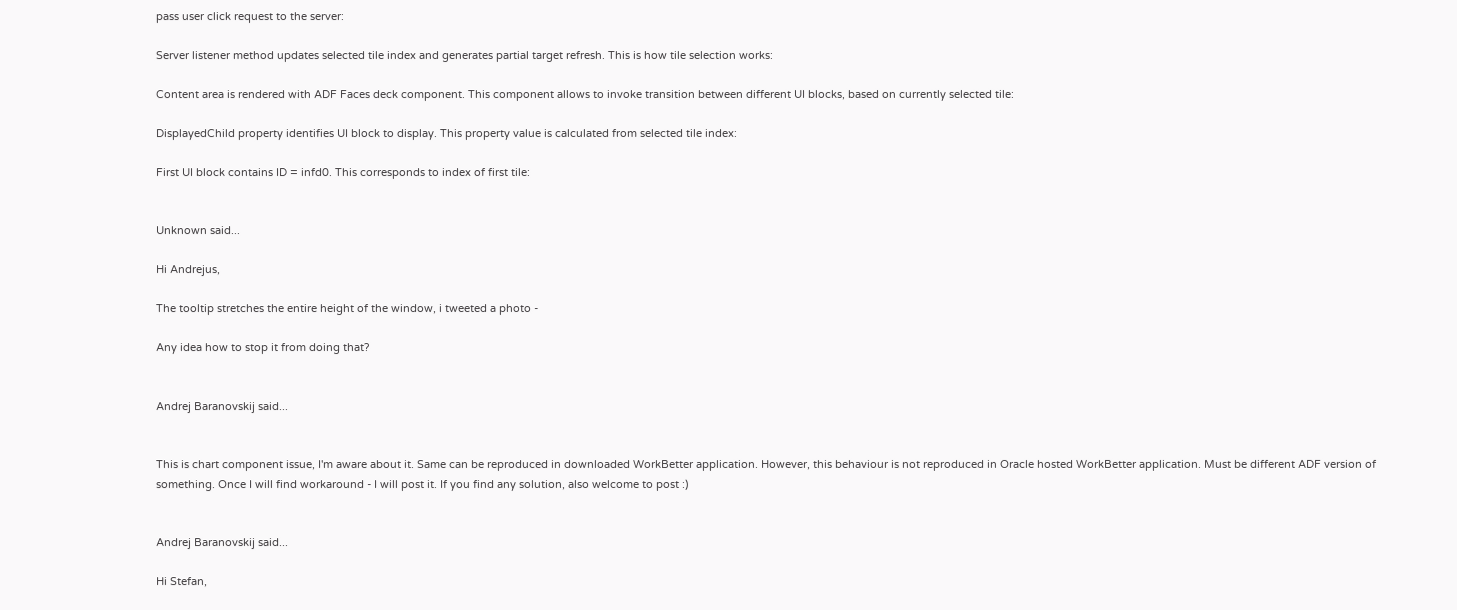pass user click request to the server:

Server listener method updates selected tile index and generates partial target refresh. This is how tile selection works:

Content area is rendered with ADF Faces deck component. This component allows to invoke transition between different UI blocks, based on currently selected tile:

DisplayedChild property identifies UI block to display. This property value is calculated from selected tile index:

First UI block contains ID = infd0. This corresponds to index of first tile:


Unknown said...

Hi Andrejus,

The tooltip stretches the entire height of the window, i tweeted a photo -

Any idea how to stop it from doing that?


Andrej Baranovskij said...


This is chart component issue, I'm aware about it. Same can be reproduced in downloaded WorkBetter application. However, this behaviour is not reproduced in Oracle hosted WorkBetter application. Must be different ADF version of something. Once I will find workaround - I will post it. If you find any solution, also welcome to post :)


Andrej Baranovskij said...

Hi Stefan,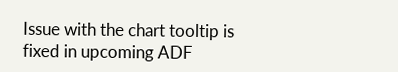Issue with the chart tooltip is fixed in upcoming ADF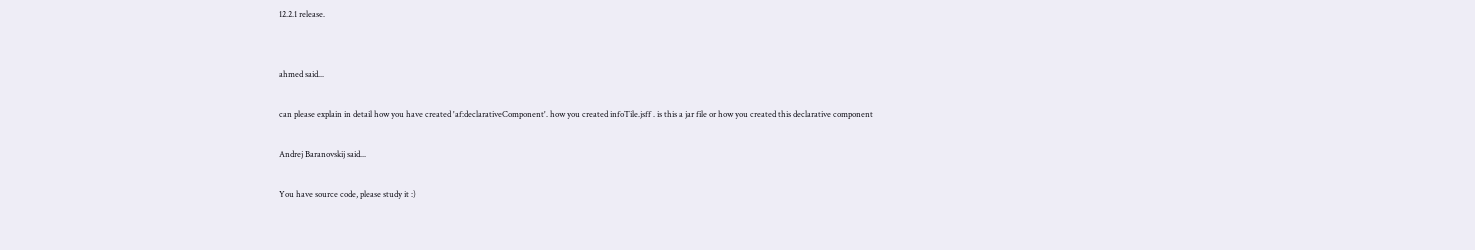12.2.1 release.


ahmed said...

can please explain in detail how you have created 'af:declarativeComponent'. how you created infoTile.jsff . is this a jar file or how you created this declarative component

Andrej Baranovskij said...

You have source code, please study it :)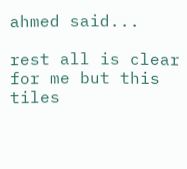ahmed said...

rest all is clear for me but this tiles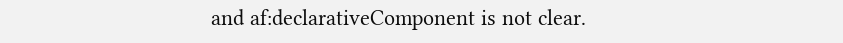and af:declarativeComponent is not clear.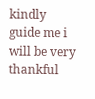kindly guide me i will be very thankful